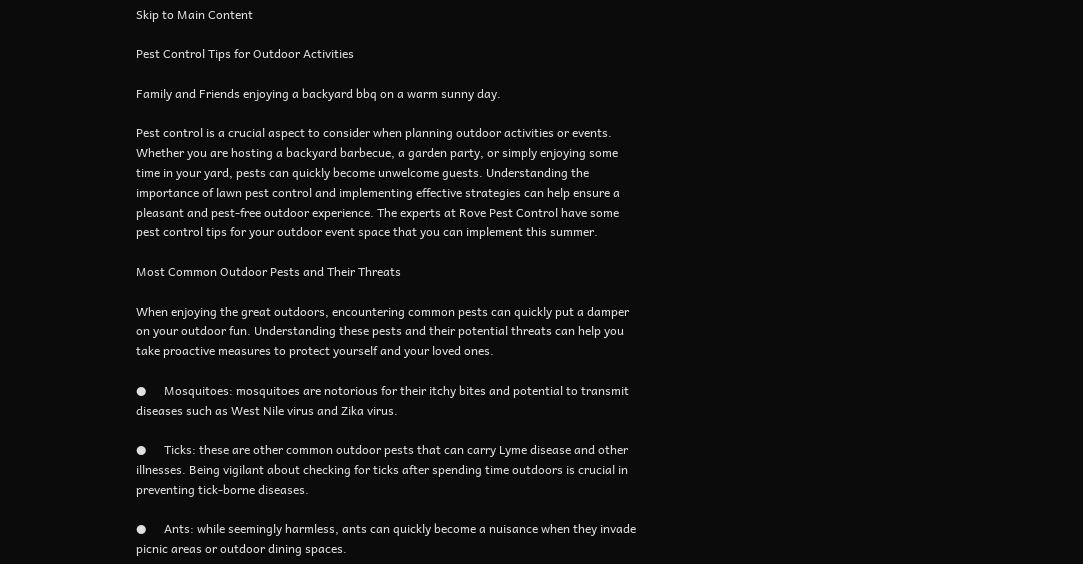Skip to Main Content

Pest Control Tips for Outdoor Activities

Family and Friends enjoying a backyard bbq on a warm sunny day.

Pest control is a crucial aspect to consider when planning outdoor activities or events. Whether you are hosting a backyard barbecue, a garden party, or simply enjoying some time in your yard, pests can quickly become unwelcome guests. Understanding the importance of lawn pest control and implementing effective strategies can help ensure a pleasant and pest-free outdoor experience. The experts at Rove Pest Control have some pest control tips for your outdoor event space that you can implement this summer.

Most Common Outdoor Pests and Their Threats

When enjoying the great outdoors, encountering common pests can quickly put a damper on your outdoor fun. Understanding these pests and their potential threats can help you take proactive measures to protect yourself and your loved ones.

●      Mosquitoes: mosquitoes are notorious for their itchy bites and potential to transmit diseases such as West Nile virus and Zika virus.

●      Ticks: these are other common outdoor pests that can carry Lyme disease and other illnesses. Being vigilant about checking for ticks after spending time outdoors is crucial in preventing tick-borne diseases.

●      Ants: while seemingly harmless, ants can quickly become a nuisance when they invade picnic areas or outdoor dining spaces.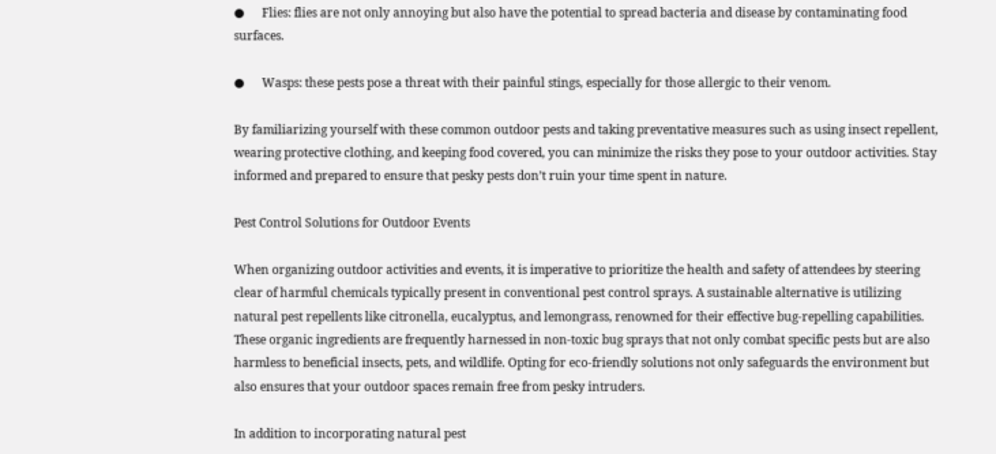●      Flies: flies are not only annoying but also have the potential to spread bacteria and disease by contaminating food surfaces.

●      Wasps: these pests pose a threat with their painful stings, especially for those allergic to their venom.

By familiarizing yourself with these common outdoor pests and taking preventative measures such as using insect repellent, wearing protective clothing, and keeping food covered, you can minimize the risks they pose to your outdoor activities. Stay informed and prepared to ensure that pesky pests don’t ruin your time spent in nature.

Pest Control Solutions for Outdoor Events

When organizing outdoor activities and events, it is imperative to prioritize the health and safety of attendees by steering clear of harmful chemicals typically present in conventional pest control sprays. A sustainable alternative is utilizing natural pest repellents like citronella, eucalyptus, and lemongrass, renowned for their effective bug-repelling capabilities. These organic ingredients are frequently harnessed in non-toxic bug sprays that not only combat specific pests but are also harmless to beneficial insects, pets, and wildlife. Opting for eco-friendly solutions not only safeguards the environment but also ensures that your outdoor spaces remain free from pesky intruders.

In addition to incorporating natural pest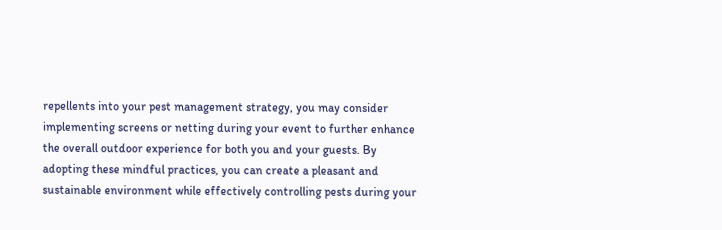repellents into your pest management strategy, you may consider implementing screens or netting during your event to further enhance the overall outdoor experience for both you and your guests. By adopting these mindful practices, you can create a pleasant and sustainable environment while effectively controlling pests during your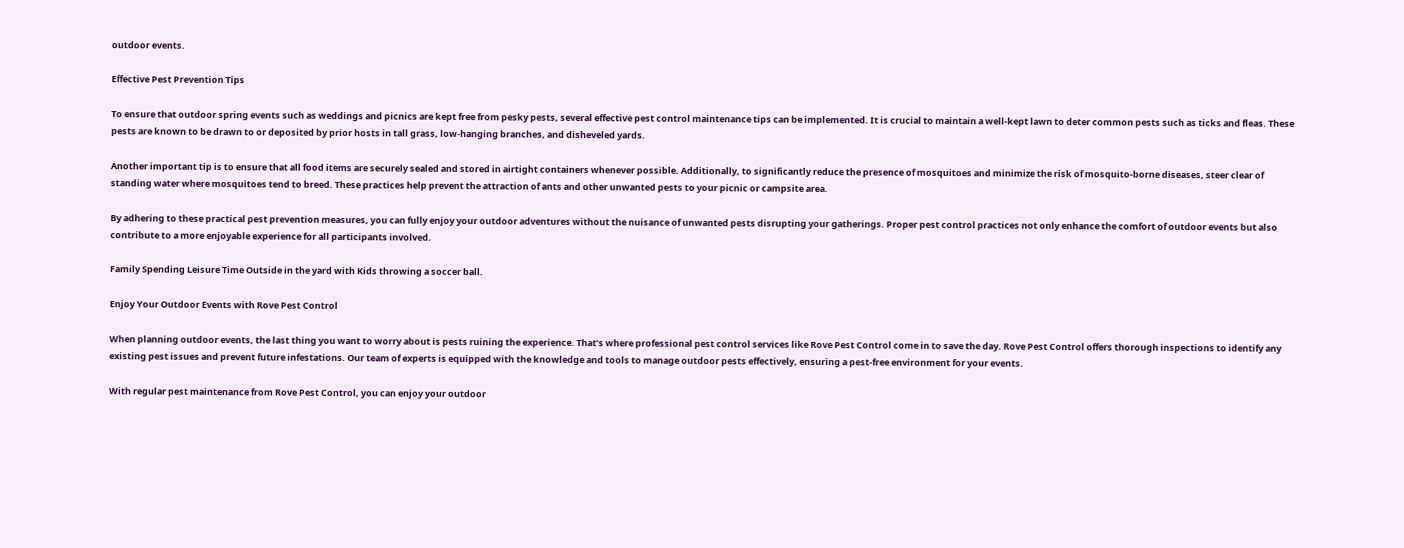outdoor events.

Effective Pest Prevention Tips

To ensure that outdoor spring events such as weddings and picnics are kept free from pesky pests, several effective pest control maintenance tips can be implemented. It is crucial to maintain a well-kept lawn to deter common pests such as ticks and fleas. These pests are known to be drawn to or deposited by prior hosts in tall grass, low-hanging branches, and disheveled yards.

Another important tip is to ensure that all food items are securely sealed and stored in airtight containers whenever possible. Additionally, to significantly reduce the presence of mosquitoes and minimize the risk of mosquito-borne diseases, steer clear of standing water where mosquitoes tend to breed. These practices help prevent the attraction of ants and other unwanted pests to your picnic or campsite area.

By adhering to these practical pest prevention measures, you can fully enjoy your outdoor adventures without the nuisance of unwanted pests disrupting your gatherings. Proper pest control practices not only enhance the comfort of outdoor events but also contribute to a more enjoyable experience for all participants involved.

Family Spending Leisure Time Outside in the yard with Kids throwing a soccer ball.

Enjoy Your Outdoor Events with Rove Pest Control

When planning outdoor events, the last thing you want to worry about is pests ruining the experience. That’s where professional pest control services like Rove Pest Control come in to save the day. Rove Pest Control offers thorough inspections to identify any existing pest issues and prevent future infestations. Our team of experts is equipped with the knowledge and tools to manage outdoor pests effectively, ensuring a pest-free environment for your events.

With regular pest maintenance from Rove Pest Control, you can enjoy your outdoor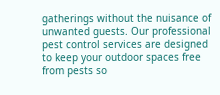gatherings without the nuisance of unwanted guests. Our professional pest control services are designed to keep your outdoor spaces free from pests so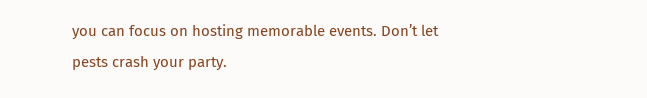you can focus on hosting memorable events. Don’t let pests crash your party.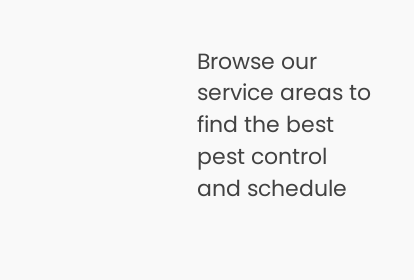Browse our service areas to find the best pest control and schedule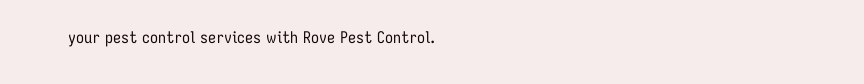your pest control services with Rove Pest Control.